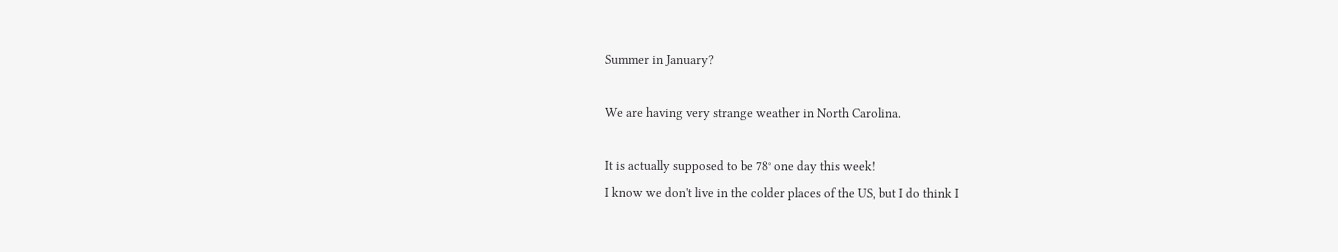Summer in January?

We are having very strange weather in North Carolina.

It is actually supposed to be 78° one day this week!
I know we don't live in the colder places of the US, but I do think I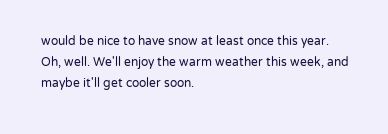would be nice to have snow at least once this year.
Oh, well. We'll enjoy the warm weather this week, and maybe it'll get cooler soon.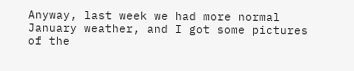Anyway, last week we had more normal January weather, and I got some pictures of the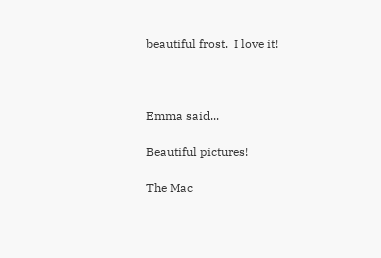beautiful frost.  I love it!



Emma said...

Beautiful pictures!

The Mac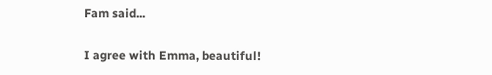Fam said...

I agree with Emma, beautiful!